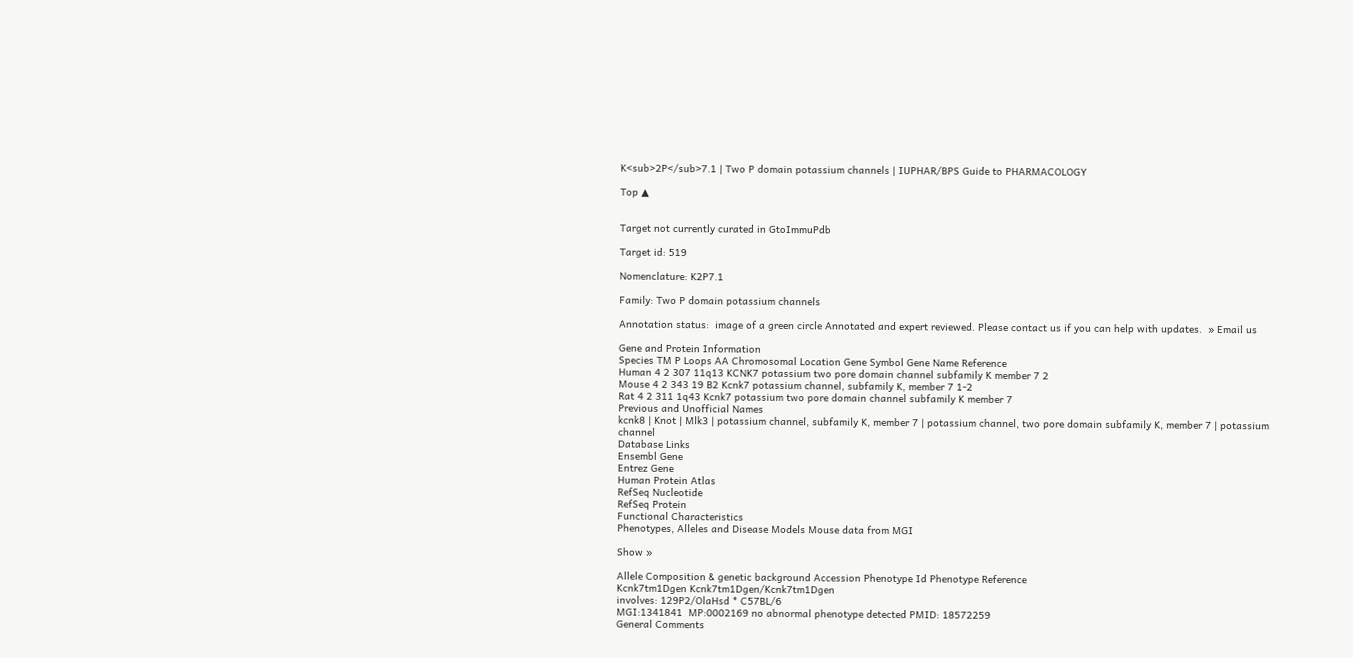K<sub>2P</sub>7.1 | Two P domain potassium channels | IUPHAR/BPS Guide to PHARMACOLOGY

Top ▲


Target not currently curated in GtoImmuPdb

Target id: 519

Nomenclature: K2P7.1

Family: Two P domain potassium channels

Annotation status:  image of a green circle Annotated and expert reviewed. Please contact us if you can help with updates.  » Email us

Gene and Protein Information
Species TM P Loops AA Chromosomal Location Gene Symbol Gene Name Reference
Human 4 2 307 11q13 KCNK7 potassium two pore domain channel subfamily K member 7 2
Mouse 4 2 343 19 B2 Kcnk7 potassium channel, subfamily K, member 7 1-2
Rat 4 2 311 1q43 Kcnk7 potassium two pore domain channel subfamily K member 7
Previous and Unofficial Names
kcnk8 | Knot | Mlk3 | potassium channel, subfamily K, member 7 | potassium channel, two pore domain subfamily K, member 7 | potassium channel
Database Links
Ensembl Gene
Entrez Gene
Human Protein Atlas
RefSeq Nucleotide
RefSeq Protein
Functional Characteristics
Phenotypes, Alleles and Disease Models Mouse data from MGI

Show »

Allele Composition & genetic background Accession Phenotype Id Phenotype Reference
Kcnk7tm1Dgen Kcnk7tm1Dgen/Kcnk7tm1Dgen
involves: 129P2/OlaHsd * C57BL/6
MGI:1341841  MP:0002169 no abnormal phenotype detected PMID: 18572259
General Comments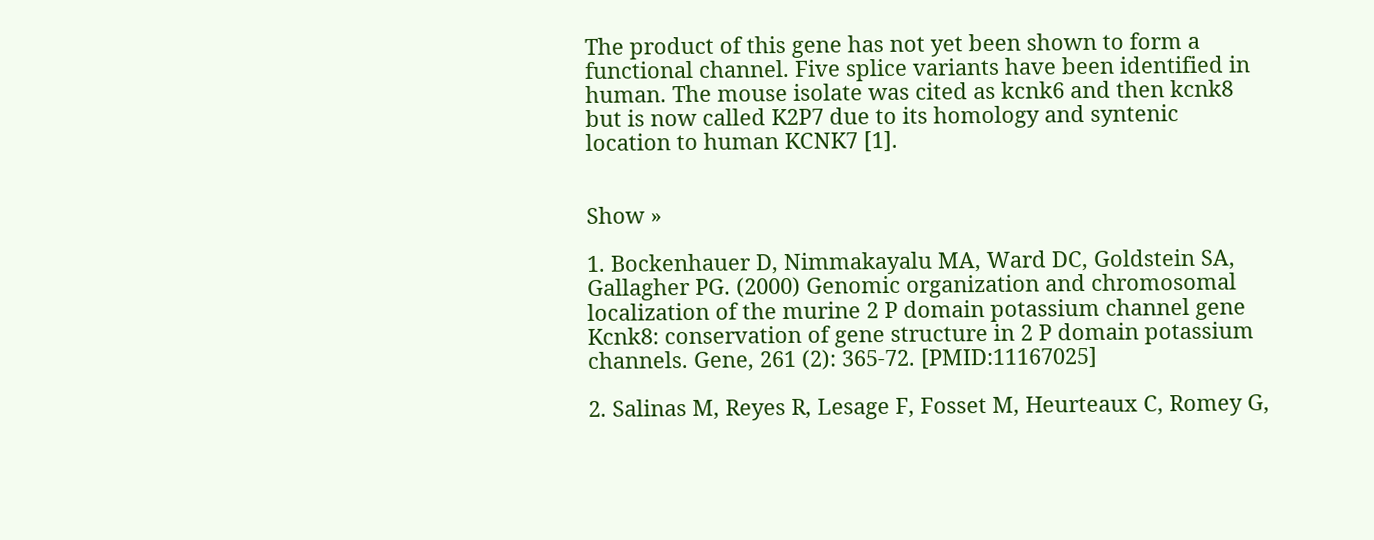The product of this gene has not yet been shown to form a functional channel. Five splice variants have been identified in human. The mouse isolate was cited as kcnk6 and then kcnk8 but is now called K2P7 due to its homology and syntenic location to human KCNK7 [1].


Show »

1. Bockenhauer D, Nimmakayalu MA, Ward DC, Goldstein SA, Gallagher PG. (2000) Genomic organization and chromosomal localization of the murine 2 P domain potassium channel gene Kcnk8: conservation of gene structure in 2 P domain potassium channels. Gene, 261 (2): 365-72. [PMID:11167025]

2. Salinas M, Reyes R, Lesage F, Fosset M, Heurteaux C, Romey G,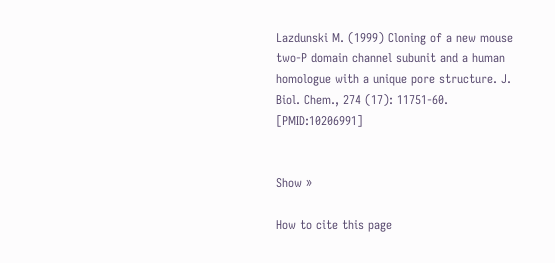Lazdunski M. (1999) Cloning of a new mouse two-P domain channel subunit and a human homologue with a unique pore structure. J. Biol. Chem., 274 (17): 11751-60. [PMID:10206991]


Show »

How to cite this page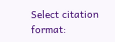Select citation format: